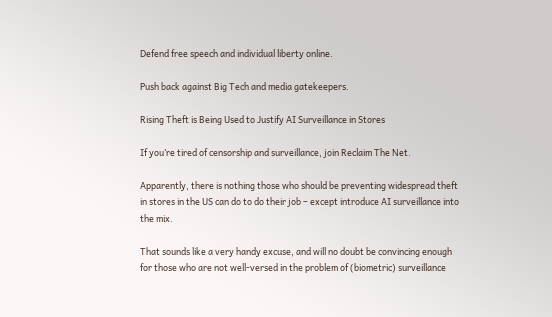Defend free speech and individual liberty online.

Push back against Big Tech and media gatekeepers.

Rising Theft is Being Used to Justify AI Surveillance in Stores

If you’re tired of censorship and surveillance, join Reclaim The Net.

Apparently, there is nothing those who should be preventing widespread theft in stores in the US can do to do their job – except introduce AI surveillance into the mix.

That sounds like a very handy excuse, and will no doubt be convincing enough for those who are not well-versed in the problem of (biometric) surveillance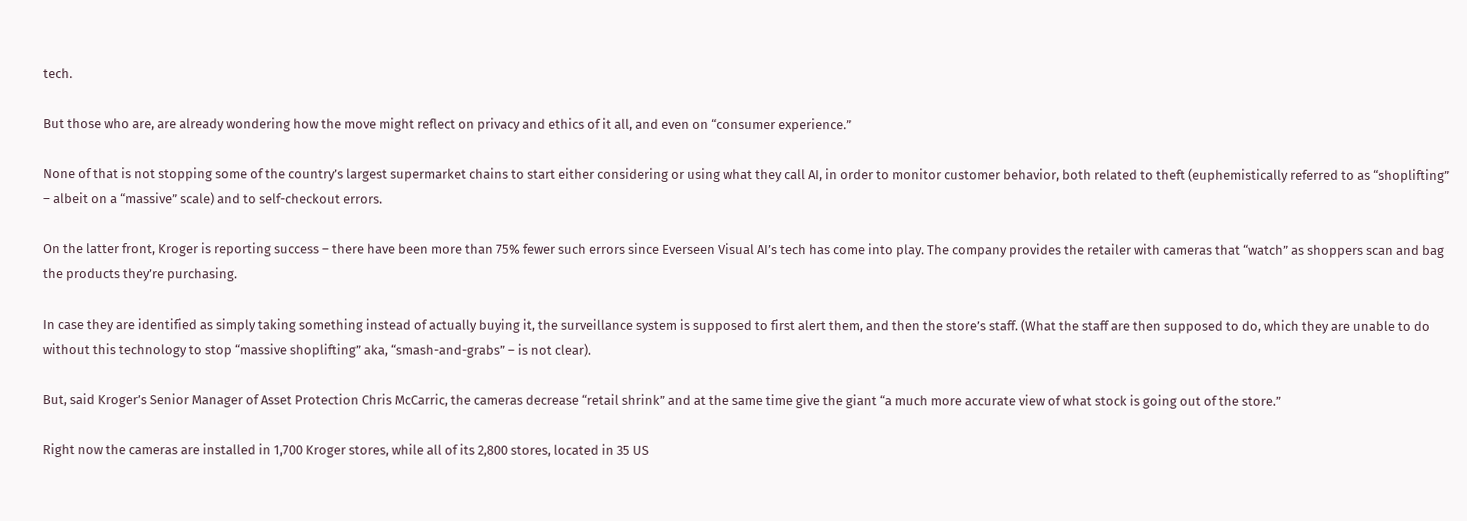tech.

But those who are, are already wondering how the move might reflect on privacy and ethics of it all, and even on “consumer experience.”

None of that is not stopping some of the country’s largest supermarket chains to start either considering or using what they call AI, in order to monitor customer behavior, both related to theft (euphemistically referred to as “shoplifting” – albeit on a “massive” scale) and to self-checkout errors.

On the latter front, Kroger is reporting success – there have been more than 75% fewer such errors since Everseen Visual AI’s tech has come into play. The company provides the retailer with cameras that “watch” as shoppers scan and bag the products they’re purchasing.

In case they are identified as simply taking something instead of actually buying it, the surveillance system is supposed to first alert them, and then the store’s staff. (What the staff are then supposed to do, which they are unable to do without this technology to stop “massive shoplifting” aka, “smash-and-grabs” – is not clear).

But, said Kroger’s Senior Manager of Asset Protection Chris McCarric, the cameras decrease “retail shrink” and at the same time give the giant “a much more accurate view of what stock is going out of the store.”

Right now the cameras are installed in 1,700 Kroger stores, while all of its 2,800 stores, located in 35 US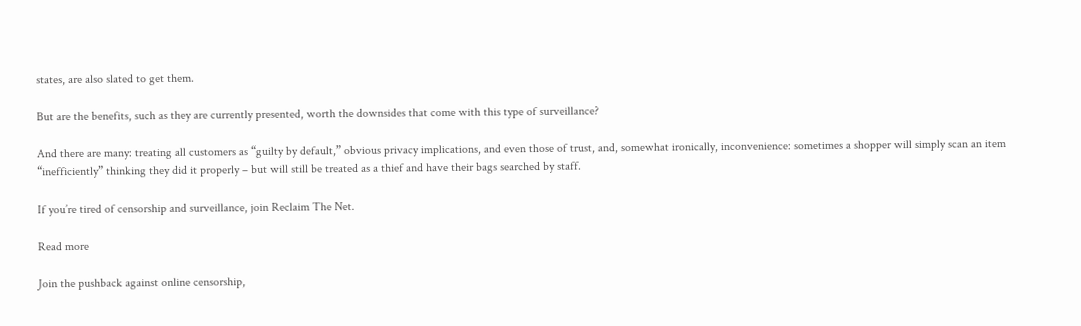states, are also slated to get them.

But are the benefits, such as they are currently presented, worth the downsides that come with this type of surveillance?

And there are many: treating all customers as “guilty by default,” obvious privacy implications, and even those of trust, and, somewhat ironically, inconvenience: sometimes a shopper will simply scan an item “inefficiently” thinking they did it properly – but will still be treated as a thief and have their bags searched by staff.

If you’re tired of censorship and surveillance, join Reclaim The Net.

Read more

Join the pushback against online censorship,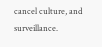cancel culture, and surveillance.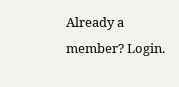Already a member? Login.